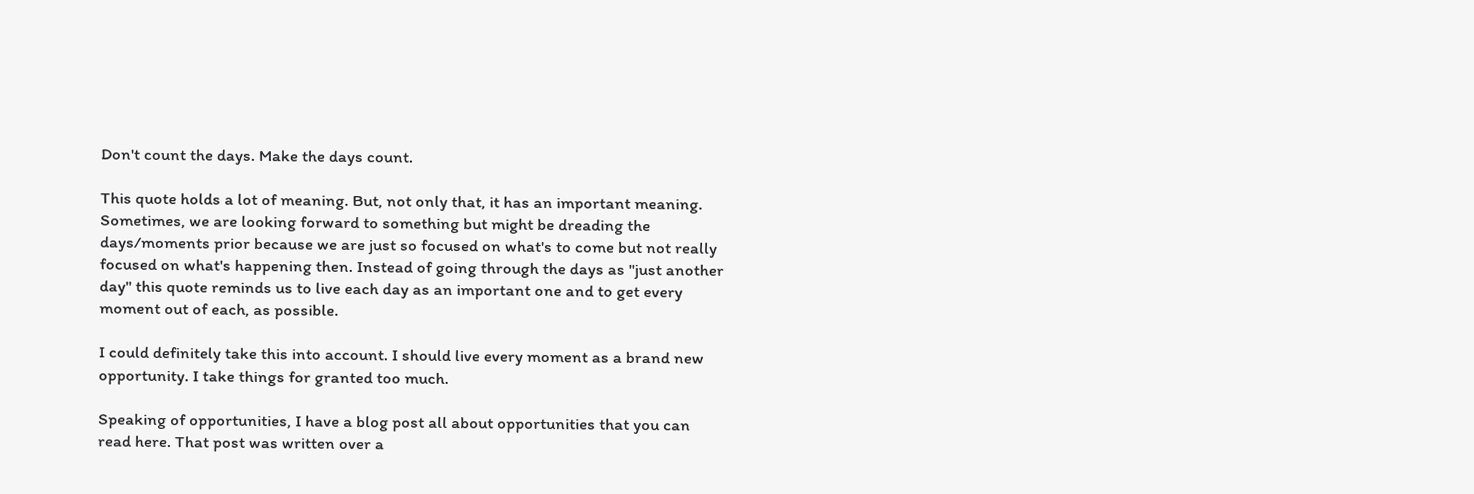Don't count the days. Make the days count.

This quote holds a lot of meaning. But, not only that, it has an important meaning. Sometimes, we are looking forward to something but might be dreading the days/moments prior because we are just so focused on what's to come but not really focused on what's happening then. Instead of going through the days as "just another day" this quote reminds us to live each day as an important one and to get every moment out of each, as possible.

I could definitely take this into account. I should live every moment as a brand new opportunity. I take things for granted too much.

Speaking of opportunities, I have a blog post all about opportunities that you can read here. That post was written over a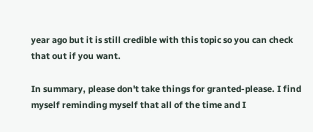year ago but it is still credible with this topic so you can check that out if you want.

In summary, please don't take things for granted-please. I find myself reminding myself that all of the time and I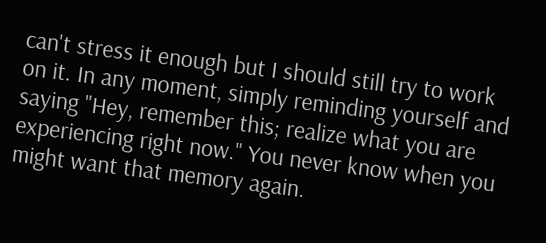can't stress it enough but I should still try to work on it. In any moment, simply reminding yourself and saying "Hey, remember this; realize what you are experiencing right now." You never know when you might want that memory again.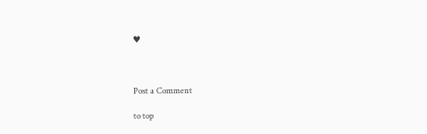♥



Post a Comment

to top